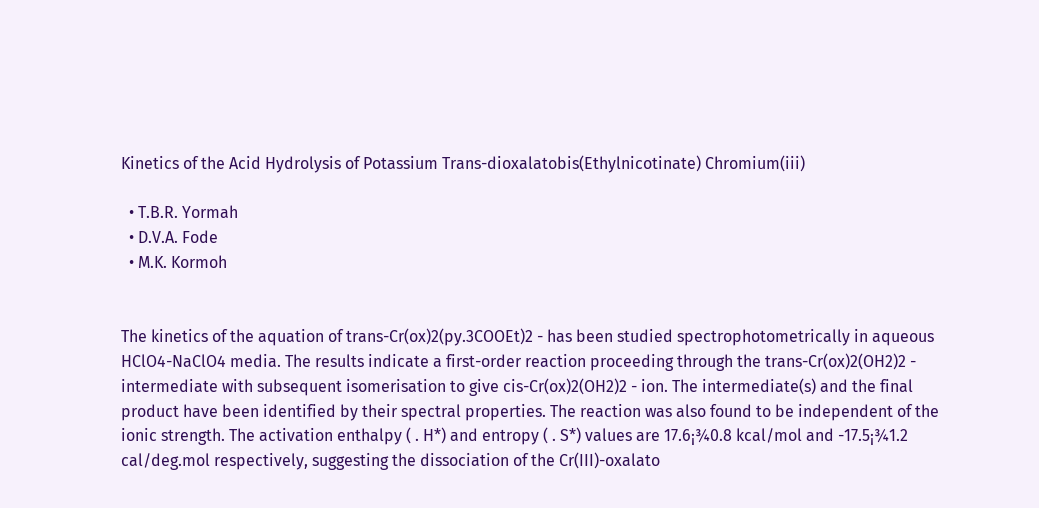Kinetics of the Acid Hydrolysis of Potassium Trans-dioxalatobis(Ethylnicotinate) Chromium(iii)

  • T.B.R. Yormah
  • D.V.A. Fode
  • M.K. Kormoh


The kinetics of the aquation of trans-Cr(ox)2(py.3COOEt)2 - has been studied spectrophotometrically in aqueous HClO4-NaClO4 media. The results indicate a first-order reaction proceeding through the trans-Cr(ox)2(OH2)2 - intermediate with subsequent isomerisation to give cis-Cr(ox)2(OH2)2 - ion. The intermediate(s) and the final product have been identified by their spectral properties. The reaction was also found to be independent of the ionic strength. The activation enthalpy ( . H*) and entropy ( . S*) values are 17.6¡¾0.8 kcal/mol and -17.5¡¾1.2 cal/deg.mol respectively, suggesting the dissociation of the Cr(III)-oxalato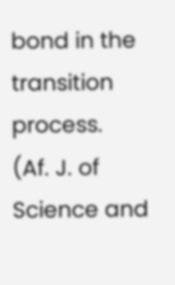bond in the transition process.
(Af. J. of Science and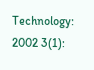Technology: 2002 3(1):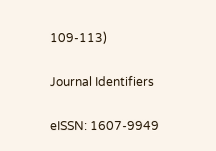109-113)

Journal Identifiers

eISSN: 1607-9949